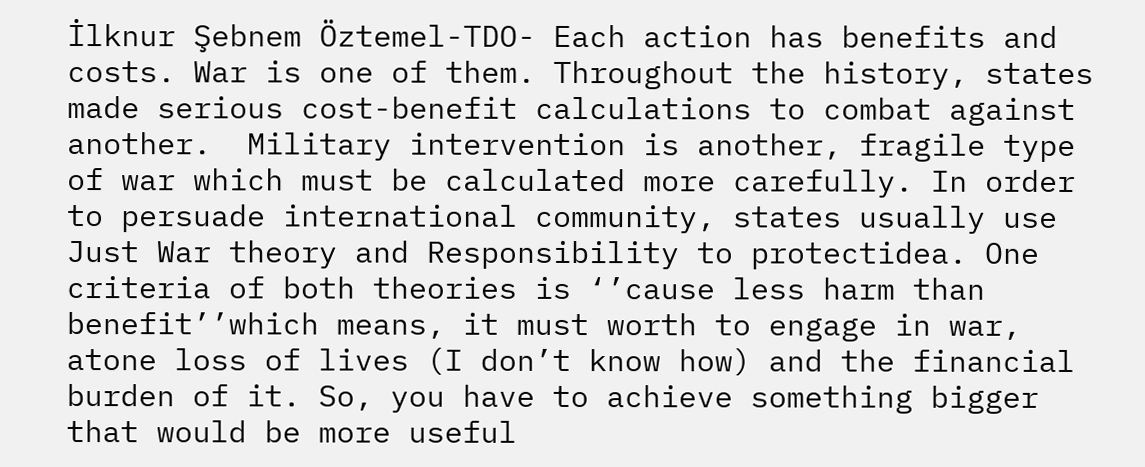İlknur Şebnem Öztemel-TDO- Each action has benefits and costs. War is one of them. Throughout the history, states made serious cost-benefit calculations to combat against another.  Military intervention is another, fragile type of war which must be calculated more carefully. In order to persuade international community, states usually use Just War theory and Responsibility to protectidea. One criteria of both theories is ‘’cause less harm than benefit’’which means, it must worth to engage in war, atone loss of lives (I don’t know how) and the financial burden of it. So, you have to achieve something bigger that would be more useful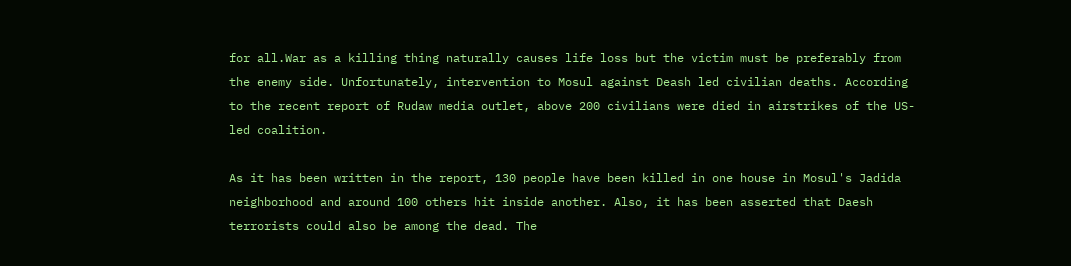for all.War as a killing thing naturally causes life loss but the victim must be preferably from the enemy side. Unfortunately, intervention to Mosul against Deash led civilian deaths. According to the recent report of Rudaw media outlet, above 200 civilians were died in airstrikes of the US-led coalition.

As it has been written in the report, 130 people have been killed in one house in Mosul's Jadida neighborhood and around 100 others hit inside another. Also, it has been asserted that Daesh terrorists could also be among the dead. The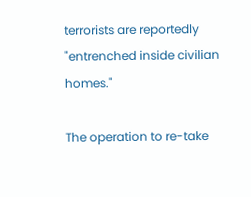terrorists are reportedly "entrenched inside civilian homes."

The operation to re-take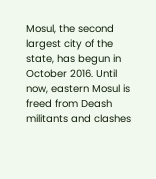Mosul, the second largest city of the state, has begun in October 2016. Until now, eastern Mosul is freed from Deash militants and clashes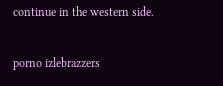continue in the western side.

porno izlebrazzers